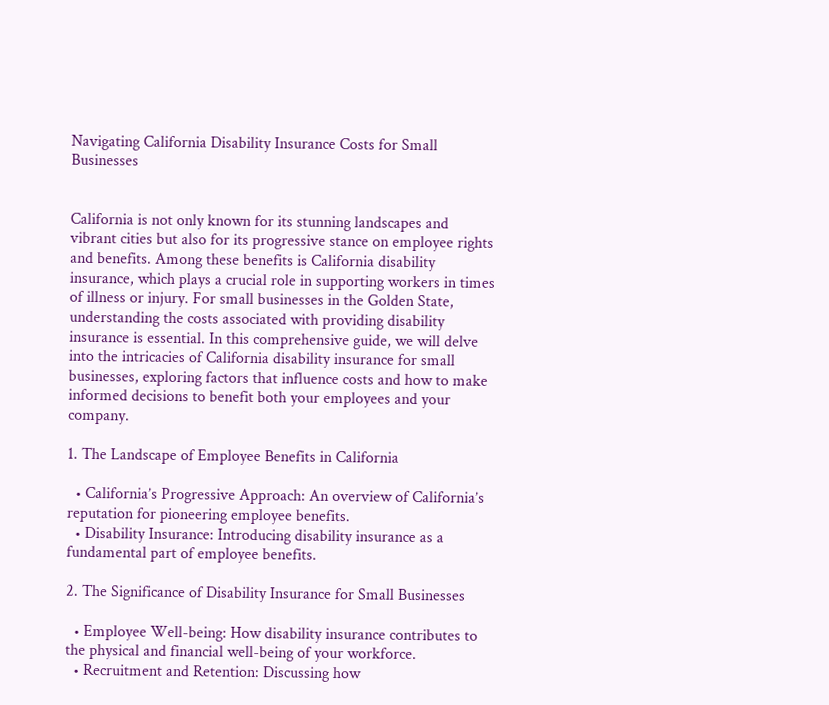Navigating California Disability Insurance Costs for Small Businesses


California is not only known for its stunning landscapes and vibrant cities but also for its progressive stance on employee rights and benefits. Among these benefits is California disability insurance, which plays a crucial role in supporting workers in times of illness or injury. For small businesses in the Golden State, understanding the costs associated with providing disability insurance is essential. In this comprehensive guide, we will delve into the intricacies of California disability insurance for small businesses, exploring factors that influence costs and how to make informed decisions to benefit both your employees and your company.

1. The Landscape of Employee Benefits in California

  • California’s Progressive Approach: An overview of California’s reputation for pioneering employee benefits.
  • Disability Insurance: Introducing disability insurance as a fundamental part of employee benefits.

2. The Significance of Disability Insurance for Small Businesses

  • Employee Well-being: How disability insurance contributes to the physical and financial well-being of your workforce.
  • Recruitment and Retention: Discussing how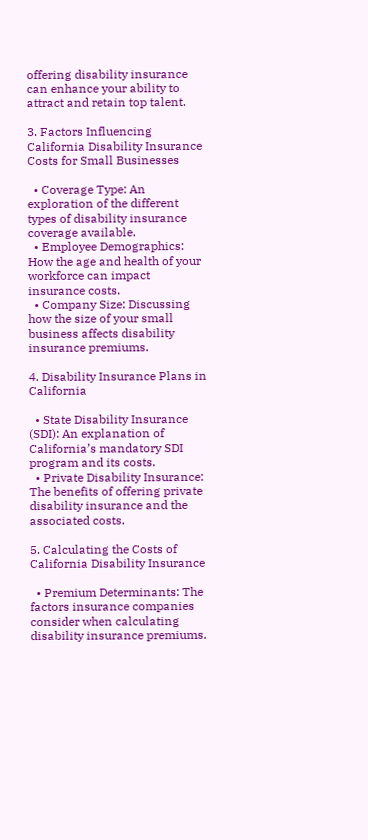offering disability insurance can enhance your ability to attract and retain top talent.

3. Factors Influencing California Disability Insurance Costs for Small Businesses

  • Coverage Type: An exploration of the different types of disability insurance coverage available.
  • Employee Demographics: How the age and health of your workforce can impact insurance costs.
  • Company Size: Discussing how the size of your small business affects disability insurance premiums.

4. Disability Insurance Plans in California

  • State Disability Insurance (SDI): An explanation of California’s mandatory SDI program and its costs.
  • Private Disability Insurance: The benefits of offering private disability insurance and the associated costs.

5. Calculating the Costs of California Disability Insurance

  • Premium Determinants: The factors insurance companies consider when calculating disability insurance premiums.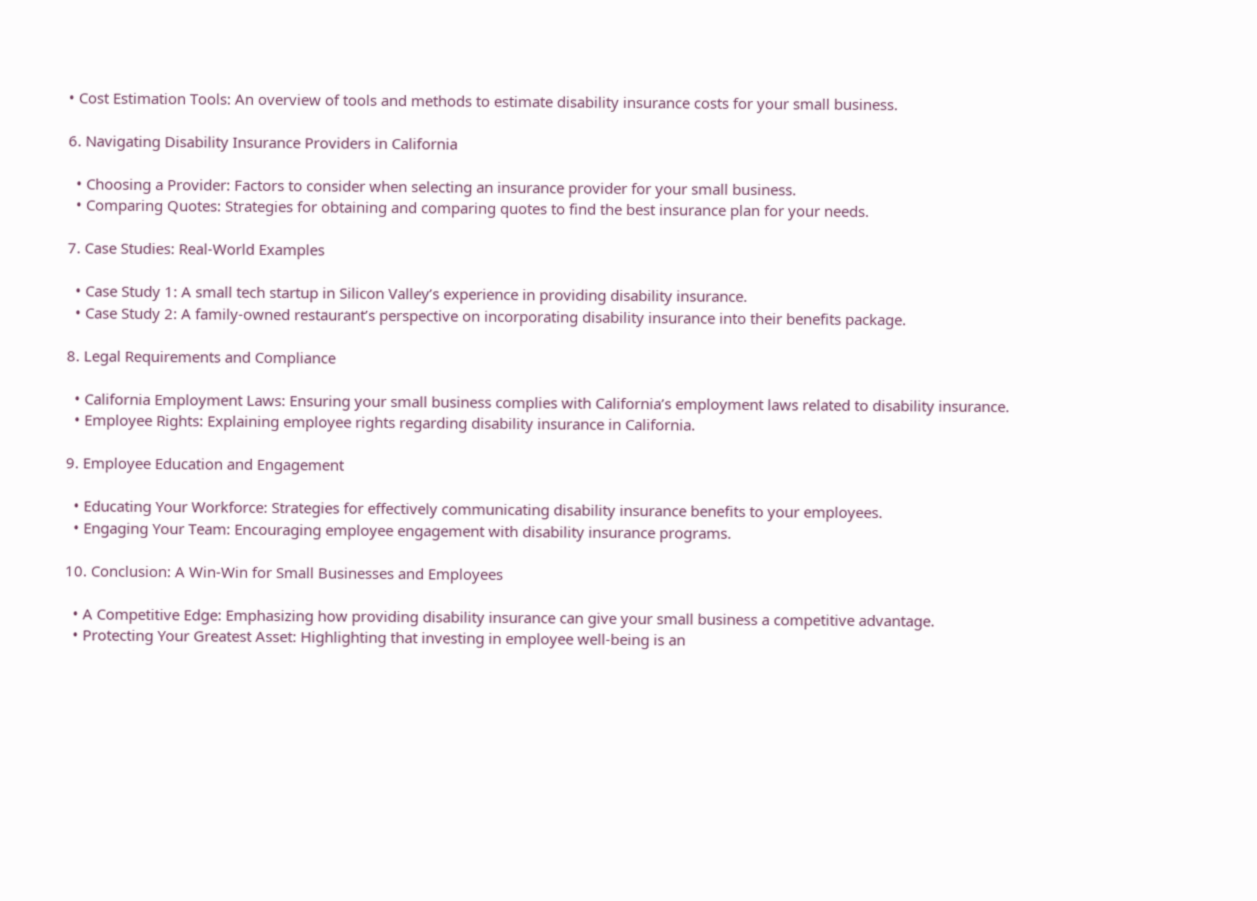• Cost Estimation Tools: An overview of tools and methods to estimate disability insurance costs for your small business.

6. Navigating Disability Insurance Providers in California

  • Choosing a Provider: Factors to consider when selecting an insurance provider for your small business.
  • Comparing Quotes: Strategies for obtaining and comparing quotes to find the best insurance plan for your needs.

7. Case Studies: Real-World Examples

  • Case Study 1: A small tech startup in Silicon Valley’s experience in providing disability insurance.
  • Case Study 2: A family-owned restaurant’s perspective on incorporating disability insurance into their benefits package.

8. Legal Requirements and Compliance

  • California Employment Laws: Ensuring your small business complies with California’s employment laws related to disability insurance.
  • Employee Rights: Explaining employee rights regarding disability insurance in California.

9. Employee Education and Engagement

  • Educating Your Workforce: Strategies for effectively communicating disability insurance benefits to your employees.
  • Engaging Your Team: Encouraging employee engagement with disability insurance programs.

10. Conclusion: A Win-Win for Small Businesses and Employees

  • A Competitive Edge: Emphasizing how providing disability insurance can give your small business a competitive advantage.
  • Protecting Your Greatest Asset: Highlighting that investing in employee well-being is an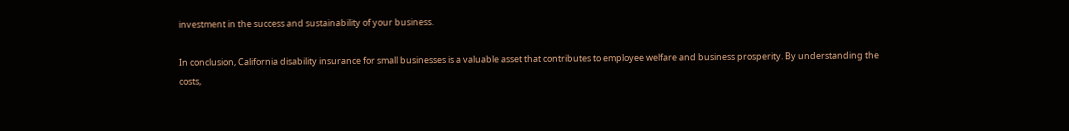investment in the success and sustainability of your business.

In conclusion, California disability insurance for small businesses is a valuable asset that contributes to employee welfare and business prosperity. By understanding the costs,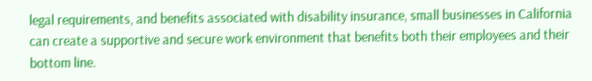legal requirements, and benefits associated with disability insurance, small businesses in California can create a supportive and secure work environment that benefits both their employees and their bottom line.